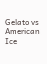Gelato vs American Ice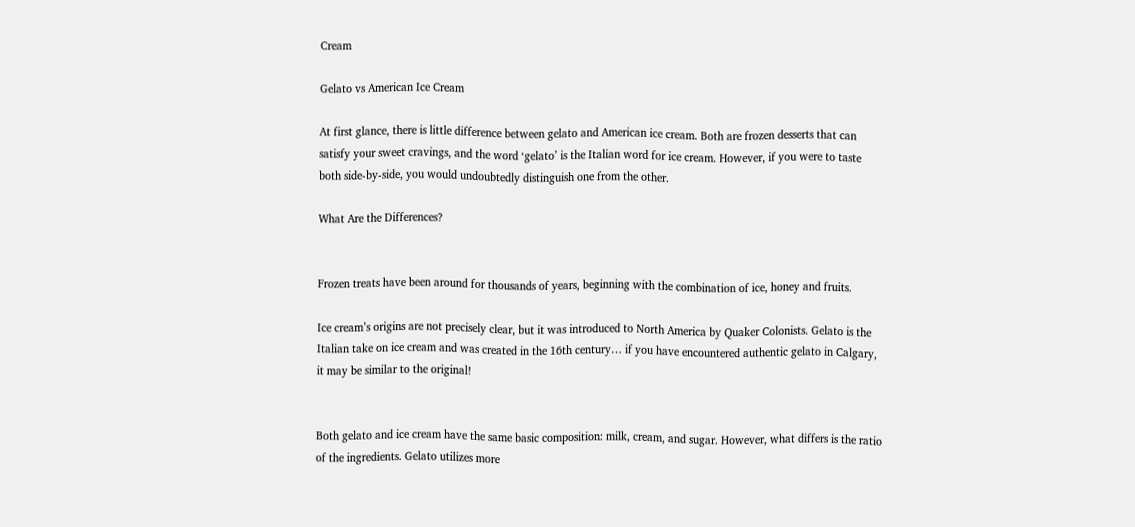Cream

Gelato vs American Ice Cream

At first glance, there is little difference between gelato and American ice cream. Both are frozen desserts that can satisfy your sweet cravings, and the word ‘gelato’ is the Italian word for ice cream. However, if you were to taste both side-by-side, you would undoubtedly distinguish one from the other.

What Are the Differences?


Frozen treats have been around for thousands of years, beginning with the combination of ice, honey and fruits.

Ice cream’s origins are not precisely clear, but it was introduced to North America by Quaker Colonists. Gelato is the Italian take on ice cream and was created in the 16th century… if you have encountered authentic gelato in Calgary, it may be similar to the original!


Both gelato and ice cream have the same basic composition: milk, cream, and sugar. However, what differs is the ratio of the ingredients. Gelato utilizes more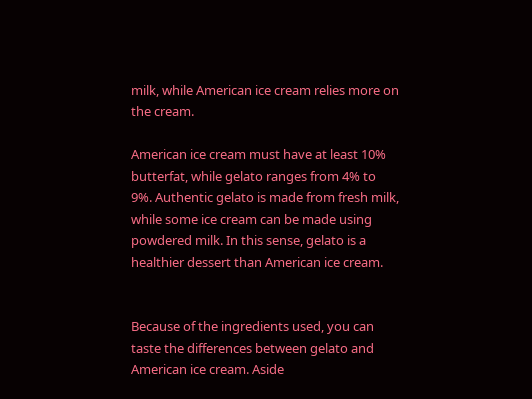milk, while American ice cream relies more on the cream.

American ice cream must have at least 10% butterfat, while gelato ranges from 4% to 9%. Authentic gelato is made from fresh milk, while some ice cream can be made using powdered milk. In this sense, gelato is a healthier dessert than American ice cream.


Because of the ingredients used, you can taste the differences between gelato and American ice cream. Aside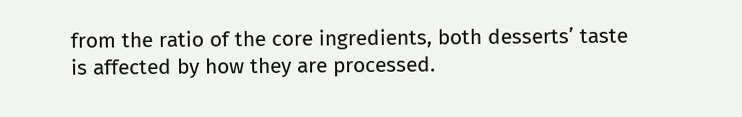from the ratio of the core ingredients, both desserts’ taste is affected by how they are processed.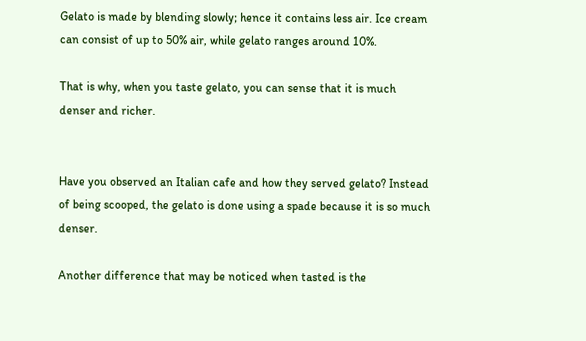Gelato is made by blending slowly; hence it contains less air. Ice cream can consist of up to 50% air, while gelato ranges around 10%.

That is why, when you taste gelato, you can sense that it is much denser and richer.


Have you observed an Italian cafe and how they served gelato? Instead of being scooped, the gelato is done using a spade because it is so much denser.

Another difference that may be noticed when tasted is the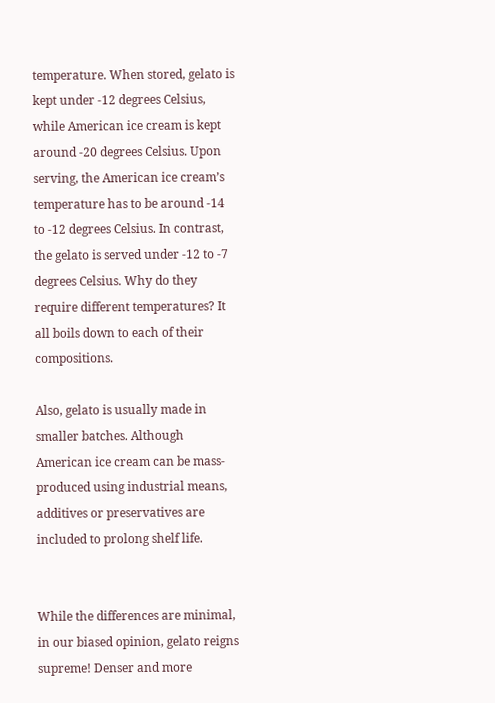temperature. When stored, gelato is kept under -12 degrees Celsius, while American ice cream is kept around -20 degrees Celsius. Upon serving, the American ice cream’s temperature has to be around -14 to -12 degrees Celsius. In contrast, the gelato is served under -12 to -7 degrees Celsius. Why do they require different temperatures? It all boils down to each of their compositions.

Also, gelato is usually made in smaller batches. Although American ice cream can be mass-produced using industrial means, additives or preservatives are included to prolong shelf life.


While the differences are minimal, in our biased opinion, gelato reigns supreme! Denser and more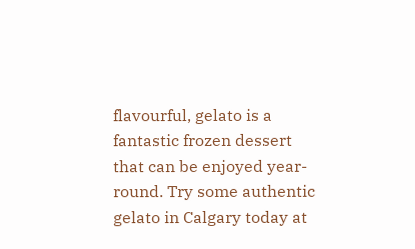flavourful, gelato is a fantastic frozen dessert that can be enjoyed year-round. Try some authentic gelato in Calgary today at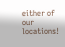either of our locations!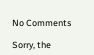No Comments

Sorry, the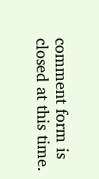comment form is closed at this time.